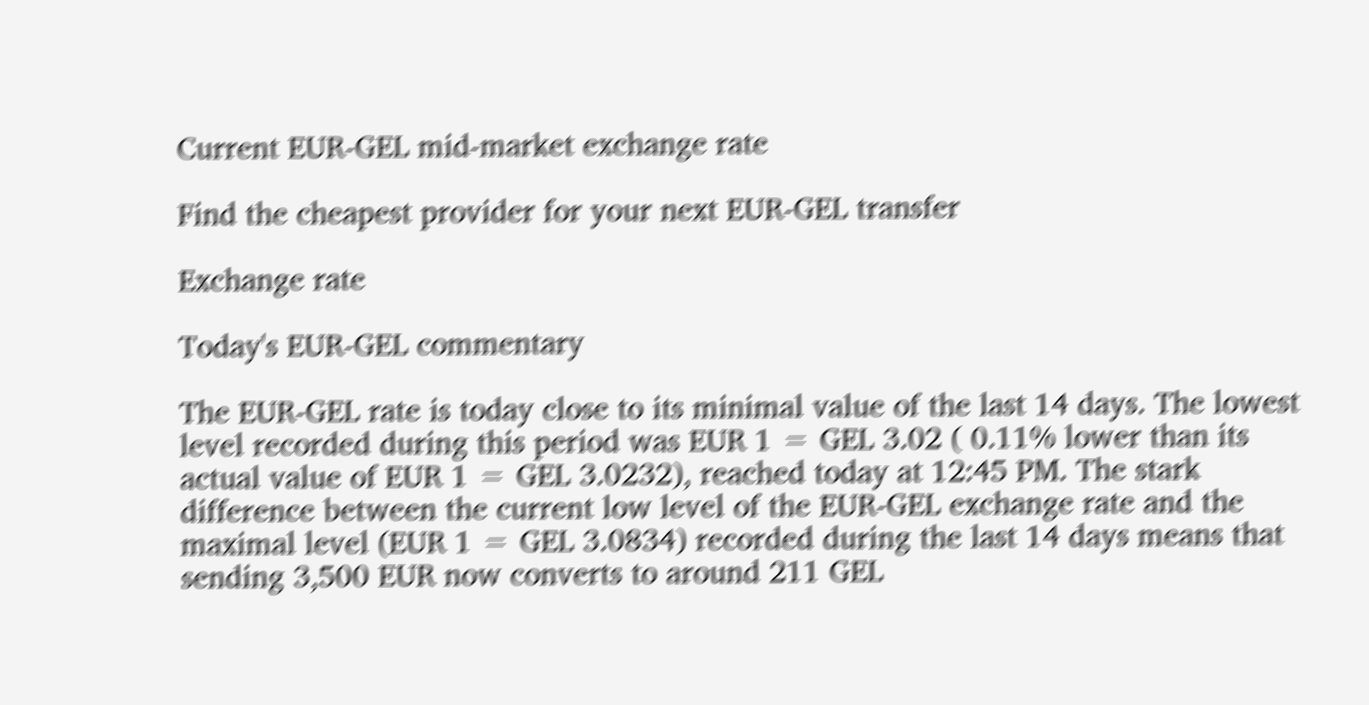Current EUR-GEL mid-market exchange rate

Find the cheapest provider for your next EUR-GEL transfer

Exchange rate

Today's EUR-GEL commentary

The EUR-GEL rate is today close to its minimal value of the last 14 days. The lowest level recorded during this period was EUR 1 = GEL 3.02 ( 0.11% lower than its actual value of EUR 1 = GEL 3.0232), reached today at 12:45 PM. The stark difference between the current low level of the EUR-GEL exchange rate and the maximal level (EUR 1 = GEL 3.0834) recorded during the last 14 days means that sending 3,500 EUR now converts to around 211 GEL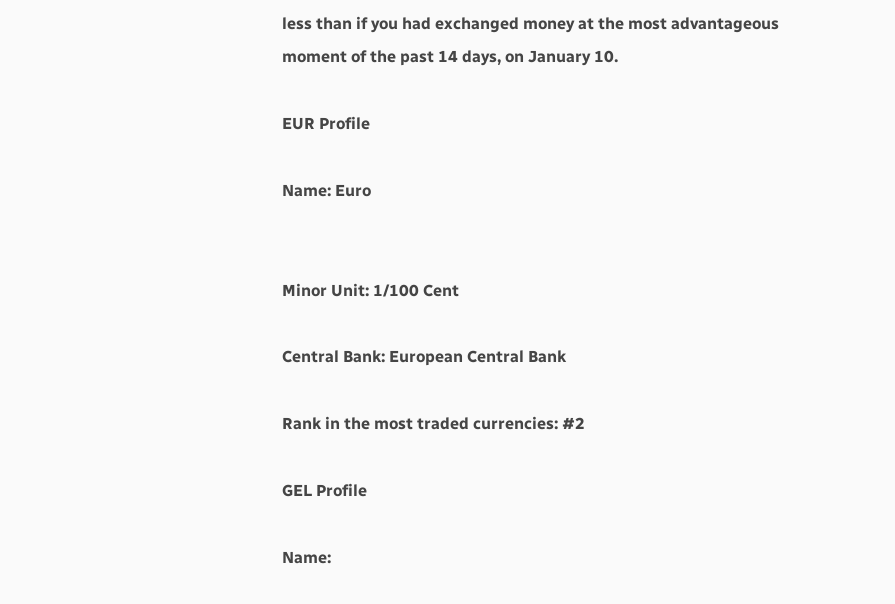less than if you had exchanged money at the most advantageous moment of the past 14 days, on January 10.

EUR Profile

Name: Euro


Minor Unit: 1/100 Cent

Central Bank: European Central Bank

Rank in the most traded currencies: #2

GEL Profile

Name: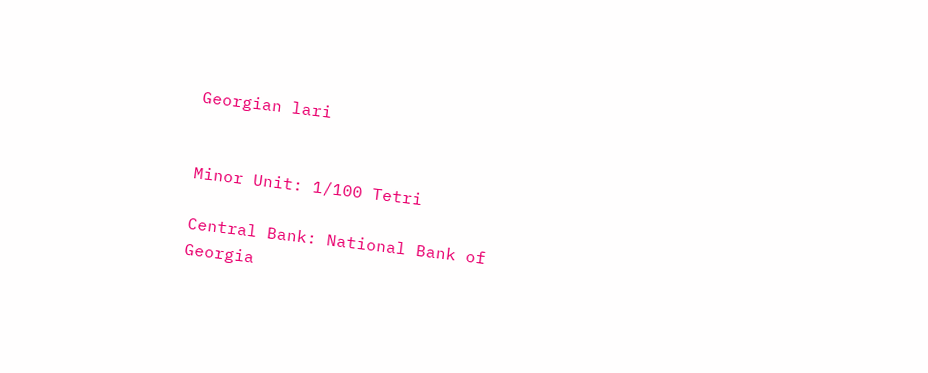Georgian lari


Minor Unit: 1/100 Tetri

Central Bank: National Bank of Georgia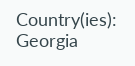Country(ies): Georgia